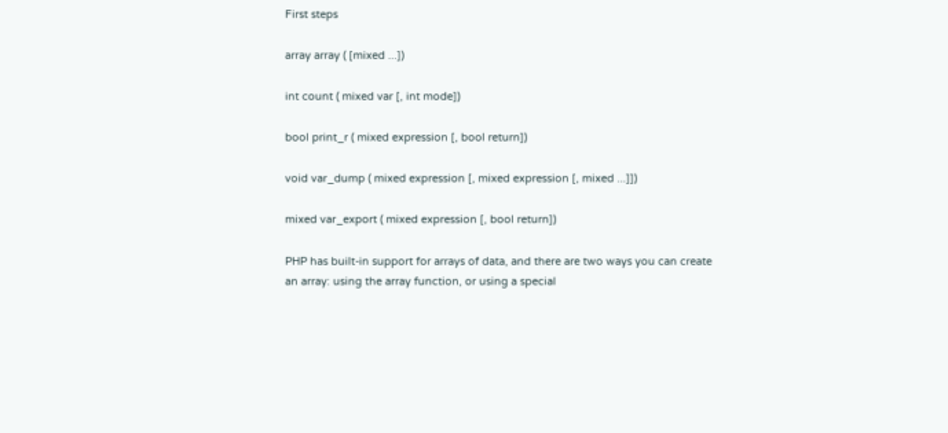First steps

array array ( [mixed ...])

int count ( mixed var [, int mode])

bool print_r ( mixed expression [, bool return])

void var_dump ( mixed expression [, mixed expression [, mixed ...]])

mixed var_export ( mixed expression [, bool return])

PHP has built-in support for arrays of data, and there are two ways you can create an array: using the array function, or using a special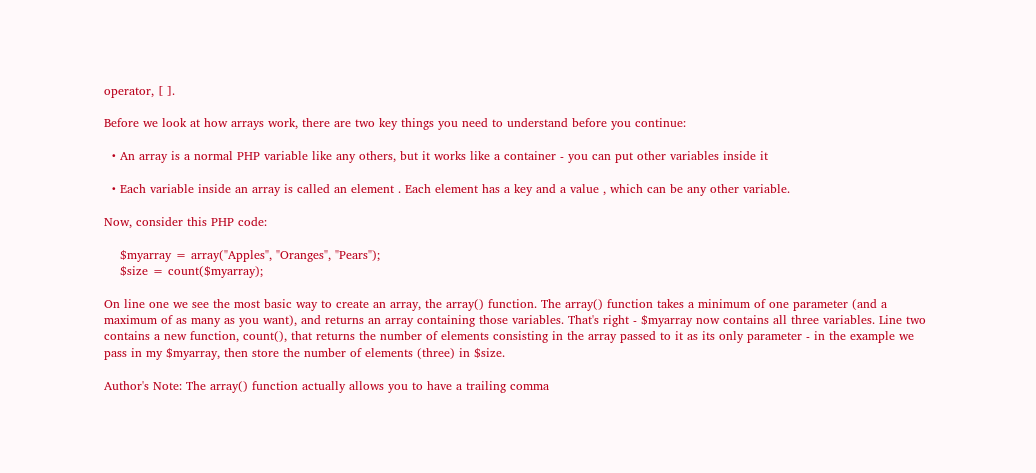operator, [ ].

Before we look at how arrays work, there are two key things you need to understand before you continue:

  • An array is a normal PHP variable like any others, but it works like a container - you can put other variables inside it

  • Each variable inside an array is called an element . Each element has a key and a value , which can be any other variable.

Now, consider this PHP code:

    $myarray = array("Apples", "Oranges", "Pears");
    $size = count($myarray);

On line one we see the most basic way to create an array, the array() function. The array() function takes a minimum of one parameter (and a maximum of as many as you want), and returns an array containing those variables. That's right - $myarray now contains all three variables. Line two contains a new function, count(), that returns the number of elements consisting in the array passed to it as its only parameter - in the example we pass in my $myarray, then store the number of elements (three) in $size.

Author's Note: The array() function actually allows you to have a trailing comma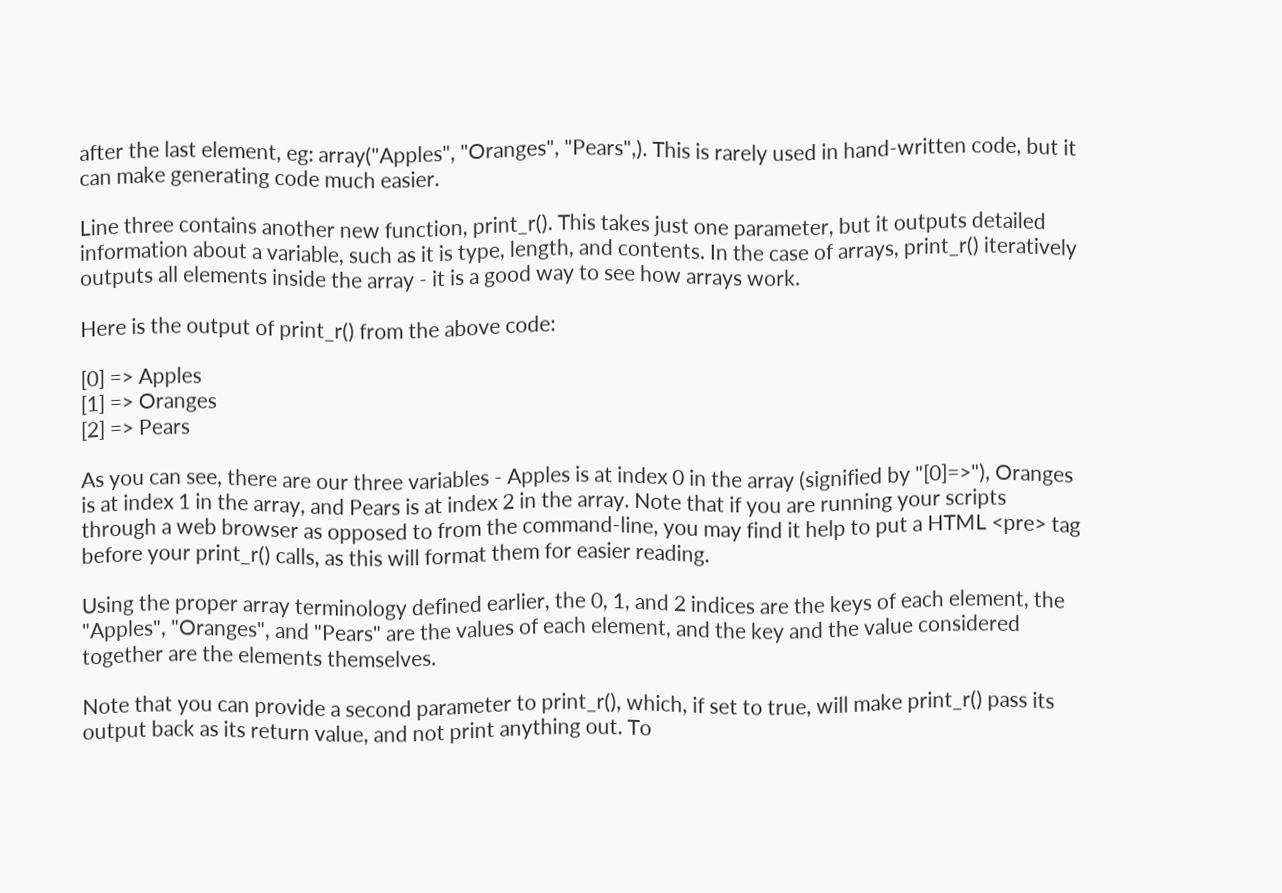after the last element, eg: array("Apples", "Oranges", "Pears",). This is rarely used in hand-written code, but it can make generating code much easier.

Line three contains another new function, print_r(). This takes just one parameter, but it outputs detailed information about a variable, such as it is type, length, and contents. In the case of arrays, print_r() iteratively outputs all elements inside the array - it is a good way to see how arrays work.

Here is the output of print_r() from the above code:

[0] => Apples
[1] => Oranges
[2] => Pears

As you can see, there are our three variables - Apples is at index 0 in the array (signified by "[0]=>"), Oranges is at index 1 in the array, and Pears is at index 2 in the array. Note that if you are running your scripts through a web browser as opposed to from the command-line, you may find it help to put a HTML <pre> tag before your print_r() calls, as this will format them for easier reading.

Using the proper array terminology defined earlier, the 0, 1, and 2 indices are the keys of each element, the "Apples", "Oranges", and "Pears" are the values of each element, and the key and the value considered together are the elements themselves.

Note that you can provide a second parameter to print_r(), which, if set to true, will make print_r() pass its output back as its return value, and not print anything out. To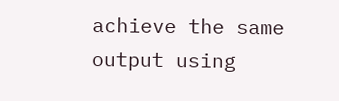achieve the same output using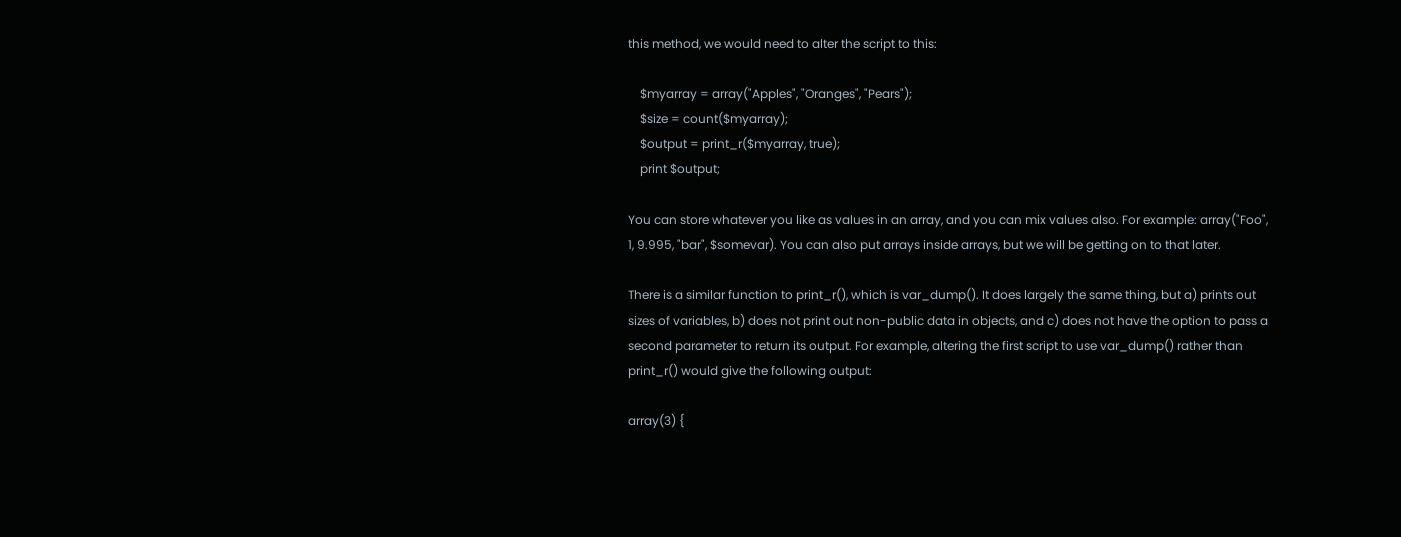this method, we would need to alter the script to this:

    $myarray = array("Apples", "Oranges", "Pears");
    $size = count($myarray);
    $output = print_r($myarray, true);
    print $output;

You can store whatever you like as values in an array, and you can mix values also. For example: array("Foo", 1, 9.995, "bar", $somevar). You can also put arrays inside arrays, but we will be getting on to that later.

There is a similar function to print_r(), which is var_dump(). It does largely the same thing, but a) prints out sizes of variables, b) does not print out non-public data in objects, and c) does not have the option to pass a second parameter to return its output. For example, altering the first script to use var_dump() rather than print_r() would give the following output:

array(3) {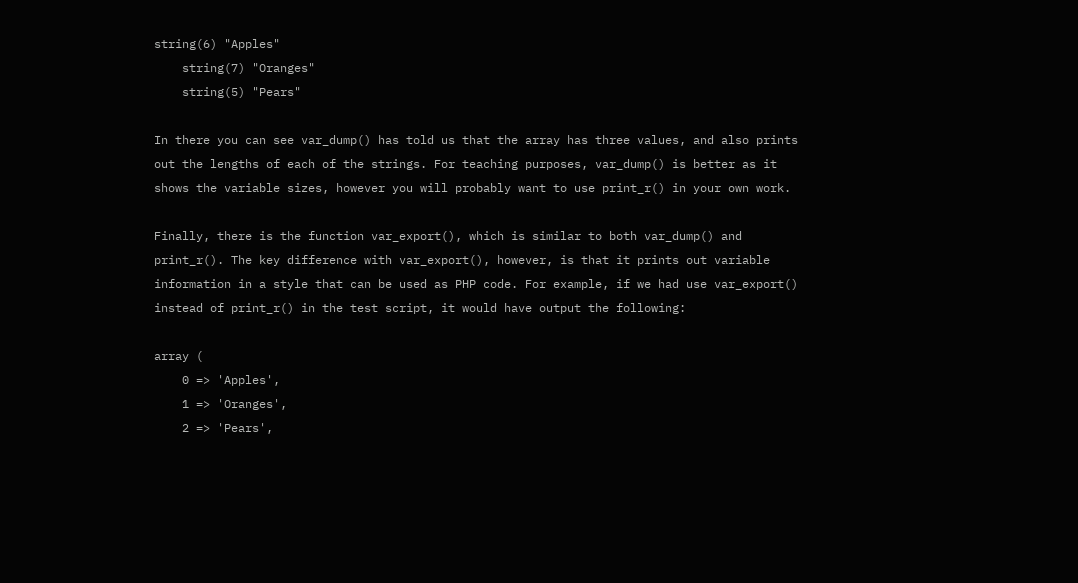string(6) "Apples"
    string(7) "Oranges"
    string(5) "Pears"

In there you can see var_dump() has told us that the array has three values, and also prints out the lengths of each of the strings. For teaching purposes, var_dump() is better as it shows the variable sizes, however you will probably want to use print_r() in your own work.

Finally, there is the function var_export(), which is similar to both var_dump() and print_r(). The key difference with var_export(), however, is that it prints out variable information in a style that can be used as PHP code. For example, if we had use var_export() instead of print_r() in the test script, it would have output the following:

array (
    0 => 'Apples',
    1 => 'Oranges',
    2 => 'Pears',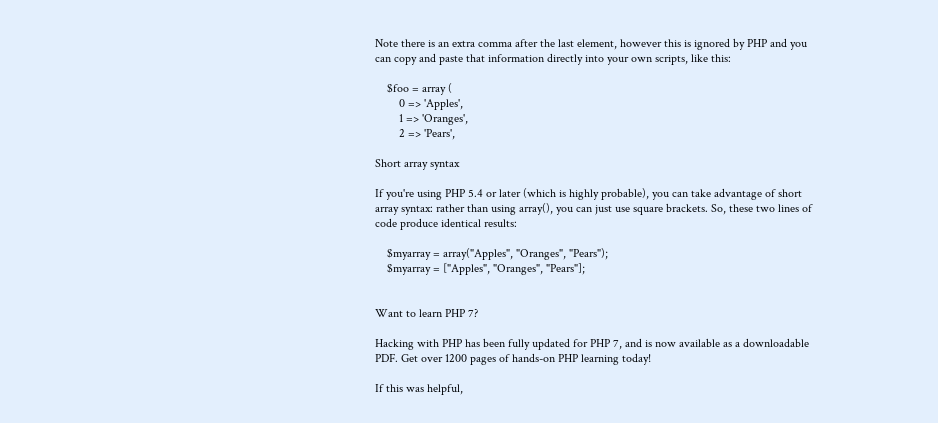Note there is an extra comma after the last element, however this is ignored by PHP and you can copy and paste that information directly into your own scripts, like this:

    $foo = array (
        0 => 'Apples',
        1 => 'Oranges',
        2 => 'Pears',

Short array syntax

If you're using PHP 5.4 or later (which is highly probable), you can take advantage of short array syntax: rather than using array(), you can just use square brackets. So, these two lines of code produce identical results:

    $myarray = array("Apples", "Oranges", "Pears");
    $myarray = ["Apples", "Oranges", "Pears"];


Want to learn PHP 7?

Hacking with PHP has been fully updated for PHP 7, and is now available as a downloadable PDF. Get over 1200 pages of hands-on PHP learning today!

If this was helpful,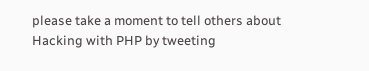please take a moment to tell others about Hacking with PHP by tweeting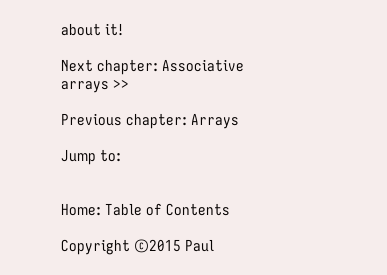about it!

Next chapter: Associative arrays >>

Previous chapter: Arrays

Jump to:


Home: Table of Contents

Copyright ©2015 Paul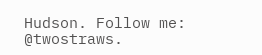Hudson. Follow me: @twostraws.